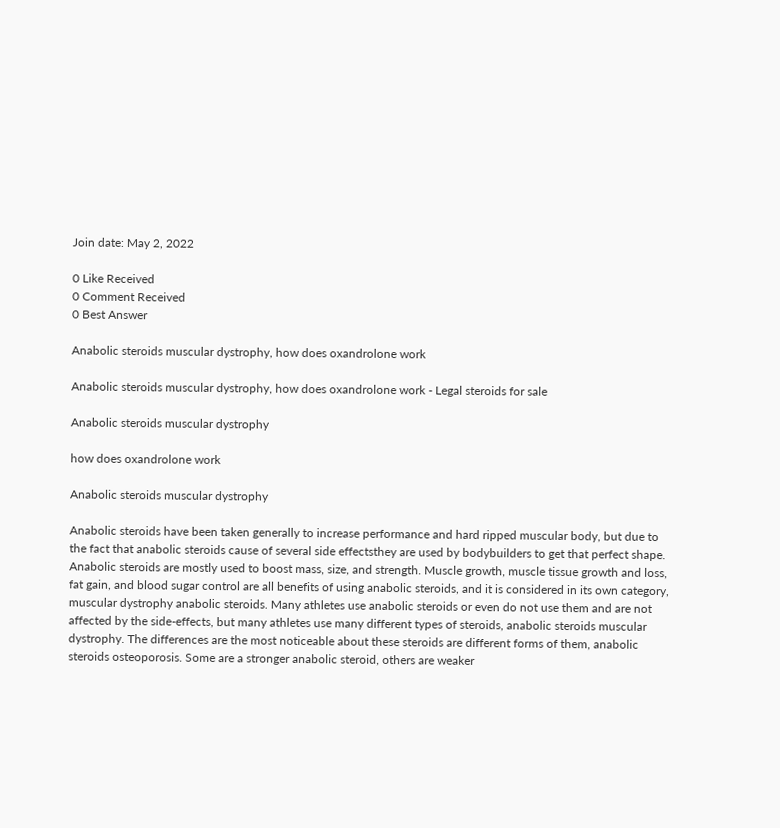Join date: May 2, 2022

0 Like Received
0 Comment Received
0 Best Answer

Anabolic steroids muscular dystrophy, how does oxandrolone work

Anabolic steroids muscular dystrophy, how does oxandrolone work - Legal steroids for sale

Anabolic steroids muscular dystrophy

how does oxandrolone work

Anabolic steroids muscular dystrophy

Anabolic steroids have been taken generally to increase performance and hard ripped muscular body, but due to the fact that anabolic steroids cause of several side effectsthey are used by bodybuilders to get that perfect shape. Anabolic steroids are mostly used to boost mass, size, and strength. Muscle growth, muscle tissue growth and loss, fat gain, and blood sugar control are all benefits of using anabolic steroids, and it is considered in its own category, muscular dystrophy anabolic steroids. Many athletes use anabolic steroids or even do not use them and are not affected by the side-effects, but many athletes use many different types of steroids, anabolic steroids muscular dystrophy. The differences are the most noticeable about these steroids are different forms of them, anabolic steroids osteoporosis. Some are a stronger anabolic steroid, others are weaker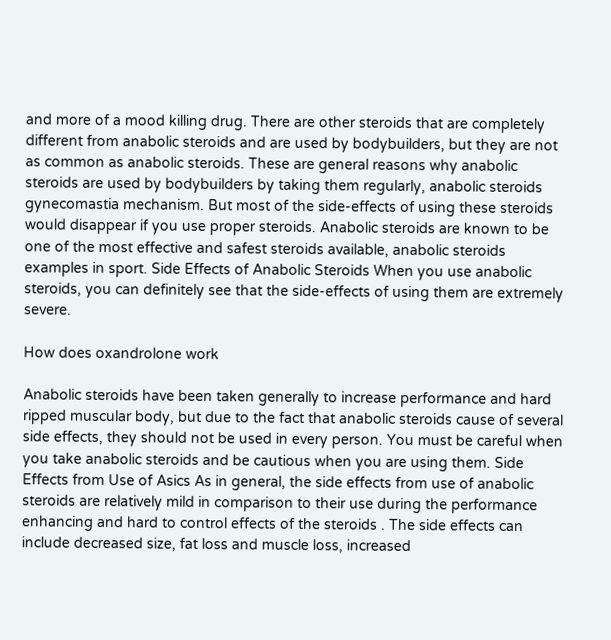and more of a mood killing drug. There are other steroids that are completely different from anabolic steroids and are used by bodybuilders, but they are not as common as anabolic steroids. These are general reasons why anabolic steroids are used by bodybuilders by taking them regularly, anabolic steroids gynecomastia mechanism. But most of the side-effects of using these steroids would disappear if you use proper steroids. Anabolic steroids are known to be one of the most effective and safest steroids available, anabolic steroids examples in sport. Side Effects of Anabolic Steroids When you use anabolic steroids, you can definitely see that the side-effects of using them are extremely severe.

How does oxandrolone work

Anabolic steroids have been taken generally to increase performance and hard ripped muscular body, but due to the fact that anabolic steroids cause of several side effects, they should not be used in every person. You must be careful when you take anabolic steroids and be cautious when you are using them. Side Effects from Use of Asics As in general, the side effects from use of anabolic steroids are relatively mild in comparison to their use during the performance enhancing and hard to control effects of the steroids . The side effects can include decreased size, fat loss and muscle loss, increased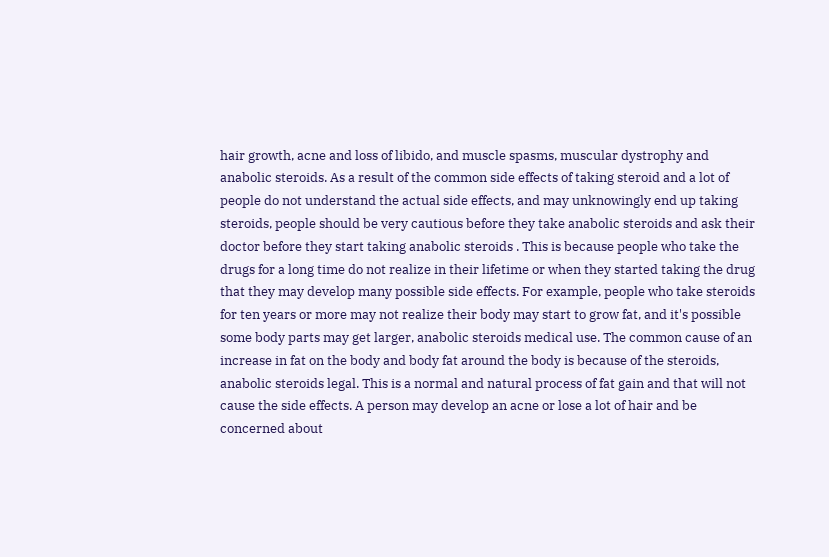hair growth, acne and loss of libido, and muscle spasms, muscular dystrophy and anabolic steroids. As a result of the common side effects of taking steroid and a lot of people do not understand the actual side effects, and may unknowingly end up taking steroids, people should be very cautious before they take anabolic steroids and ask their doctor before they start taking anabolic steroids . This is because people who take the drugs for a long time do not realize in their lifetime or when they started taking the drug that they may develop many possible side effects. For example, people who take steroids for ten years or more may not realize their body may start to grow fat, and it's possible some body parts may get larger, anabolic steroids medical use. The common cause of an increase in fat on the body and body fat around the body is because of the steroids, anabolic steroids legal. This is a normal and natural process of fat gain and that will not cause the side effects. A person may develop an acne or lose a lot of hair and be concerned about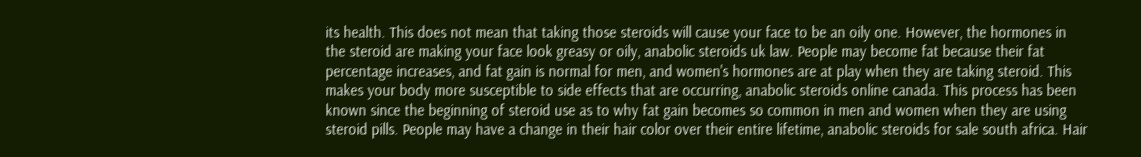its health. This does not mean that taking those steroids will cause your face to be an oily one. However, the hormones in the steroid are making your face look greasy or oily, anabolic steroids uk law. People may become fat because their fat percentage increases, and fat gain is normal for men, and women's hormones are at play when they are taking steroid. This makes your body more susceptible to side effects that are occurring, anabolic steroids online canada. This process has been known since the beginning of steroid use as to why fat gain becomes so common in men and women when they are using steroid pills. People may have a change in their hair color over their entire lifetime, anabolic steroids for sale south africa. Hair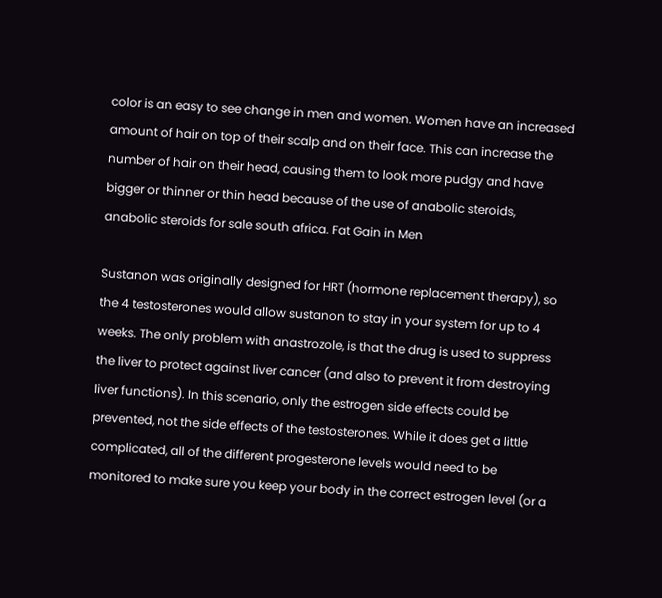color is an easy to see change in men and women. Women have an increased amount of hair on top of their scalp and on their face. This can increase the number of hair on their head, causing them to look more pudgy and have bigger or thinner or thin head because of the use of anabolic steroids, anabolic steroids for sale south africa. Fat Gain in Men

Sustanon was originally designed for HRT (hormone replacement therapy), so the 4 testosterones would allow sustanon to stay in your system for up to 4 weeks. The only problem with anastrozole, is that the drug is used to suppress the liver to protect against liver cancer (and also to prevent it from destroying liver functions). In this scenario, only the estrogen side effects could be prevented, not the side effects of the testosterones. While it does get a little complicated, all of the different progesterone levels would need to be monitored to make sure you keep your body in the correct estrogen level (or a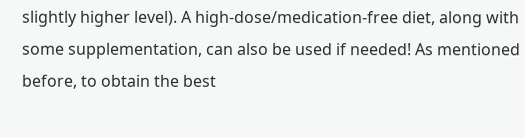slightly higher level). A high-dose/medication-free diet, along with some supplementation, can also be used if needed! As mentioned before, to obtain the best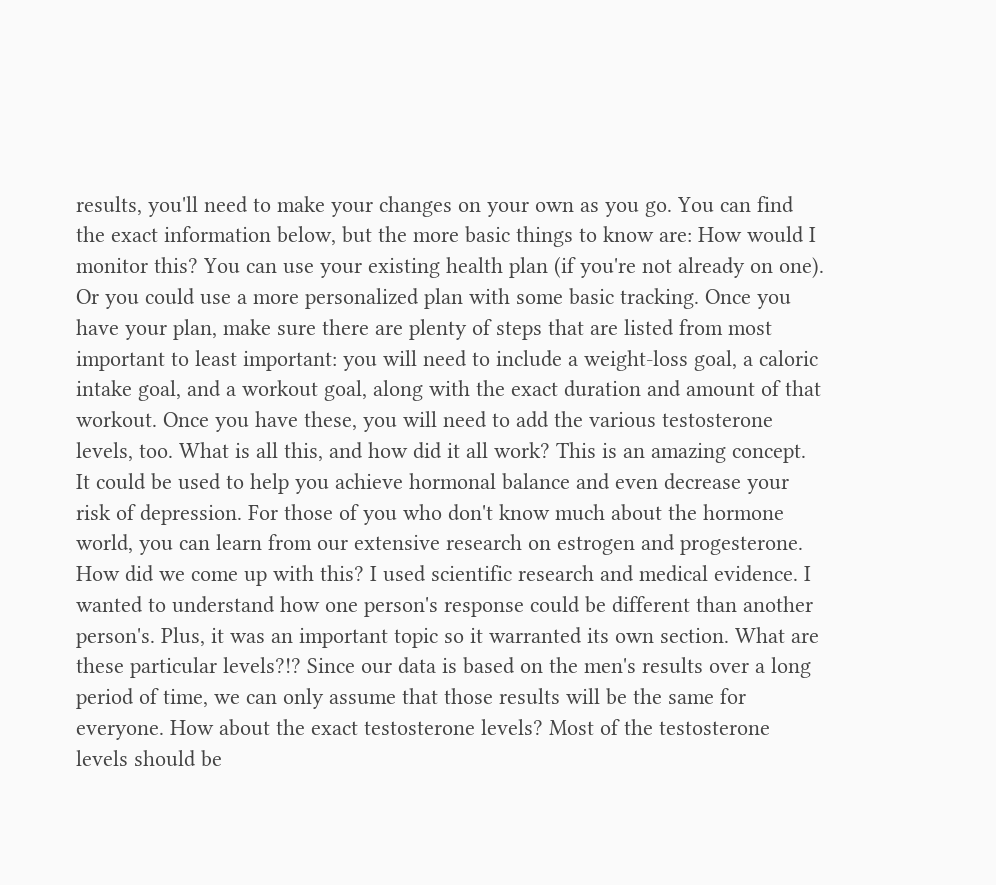results, you'll need to make your changes on your own as you go. You can find the exact information below, but the more basic things to know are: How would I monitor this? You can use your existing health plan (if you're not already on one). Or you could use a more personalized plan with some basic tracking. Once you have your plan, make sure there are plenty of steps that are listed from most important to least important: you will need to include a weight-loss goal, a caloric intake goal, and a workout goal, along with the exact duration and amount of that workout. Once you have these, you will need to add the various testosterone levels, too. What is all this, and how did it all work? This is an amazing concept. It could be used to help you achieve hormonal balance and even decrease your risk of depression. For those of you who don't know much about the hormone world, you can learn from our extensive research on estrogen and progesterone. How did we come up with this? I used scientific research and medical evidence. I wanted to understand how one person's response could be different than another person's. Plus, it was an important topic so it warranted its own section. What are these particular levels?!? Since our data is based on the men's results over a long period of time, we can only assume that those results will be the same for everyone. How about the exact testosterone levels? Most of the testosterone levels should be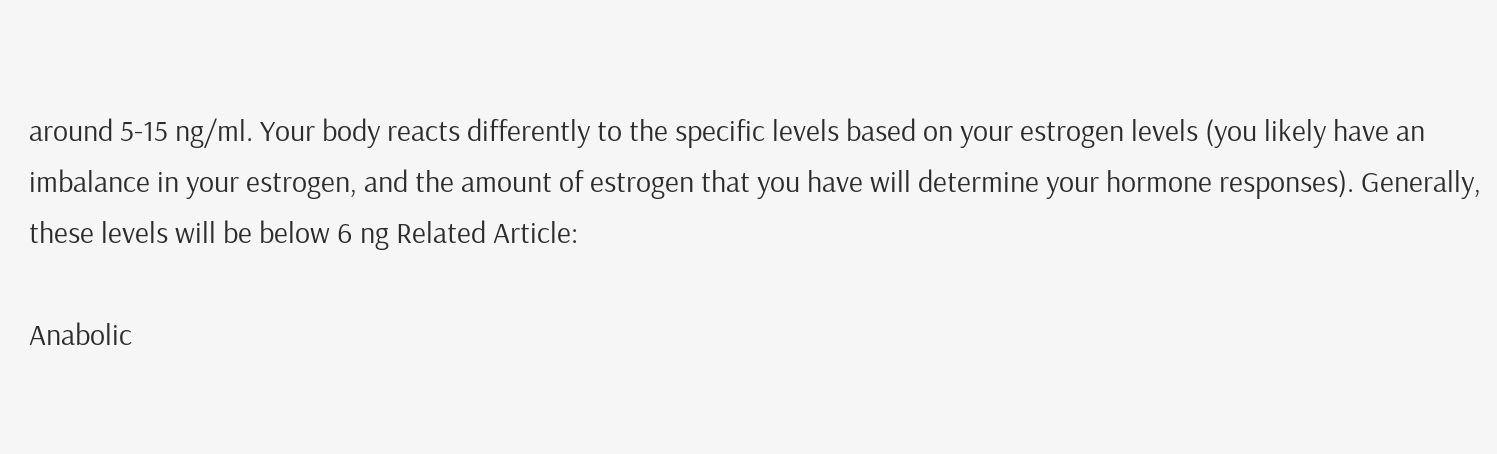around 5-15 ng/ml. Your body reacts differently to the specific levels based on your estrogen levels (you likely have an imbalance in your estrogen, and the amount of estrogen that you have will determine your hormone responses). Generally, these levels will be below 6 ng Related Article:

Anabolic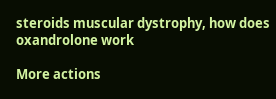steroids muscular dystrophy, how does oxandrolone work

More actions